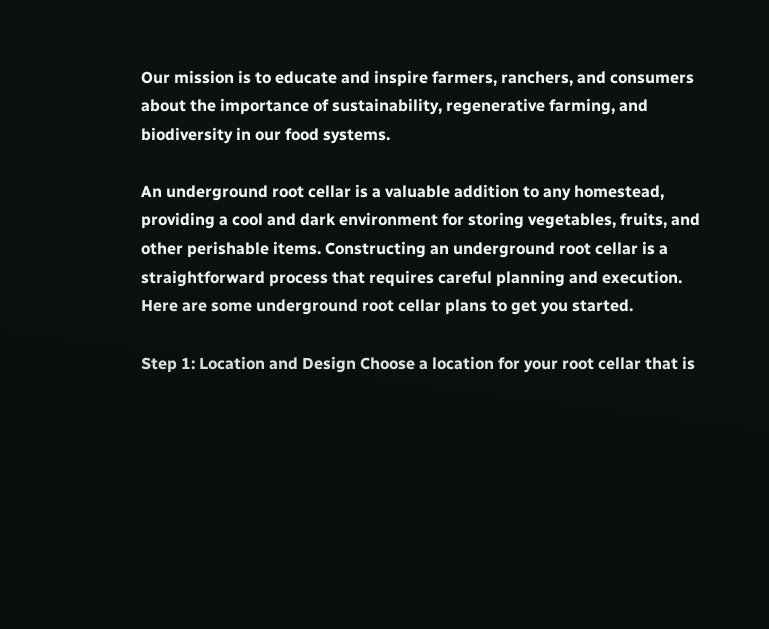Our mission is to educate and inspire farmers, ranchers, and consumers about the importance of sustainability, regenerative farming, and biodiversity in our food systems.

An underground root cellar is a valuable addition to any homestead, providing a cool and dark environment for storing vegetables, fruits, and other perishable items. Constructing an underground root cellar is a straightforward process that requires careful planning and execution. Here are some underground root cellar plans to get you started.

Step 1: Location and Design Choose a location for your root cellar that is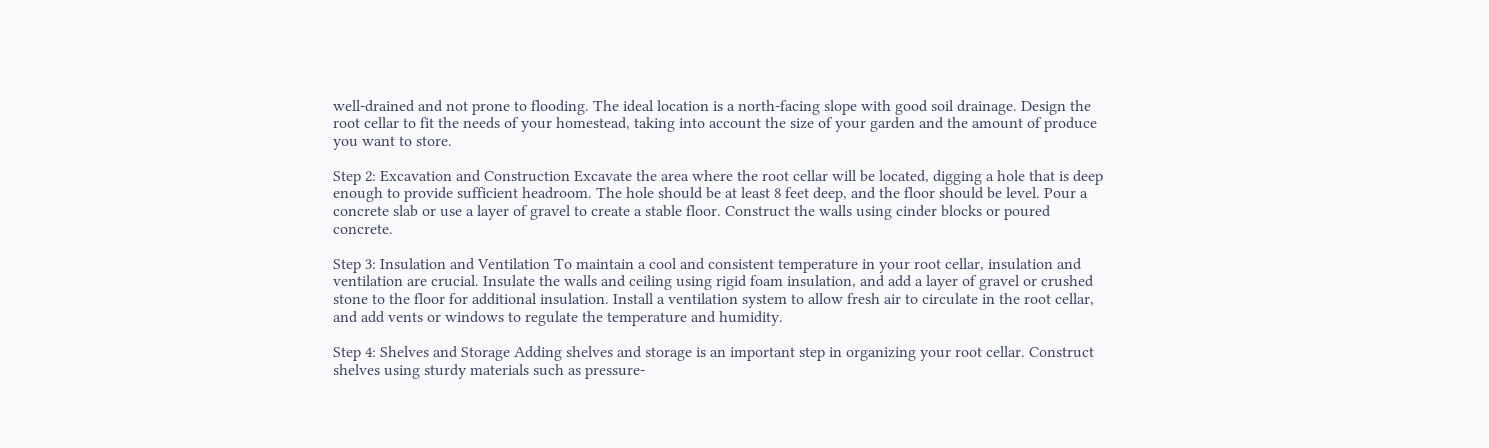well-drained and not prone to flooding. The ideal location is a north-facing slope with good soil drainage. Design the root cellar to fit the needs of your homestead, taking into account the size of your garden and the amount of produce you want to store.

Step 2: Excavation and Construction Excavate the area where the root cellar will be located, digging a hole that is deep enough to provide sufficient headroom. The hole should be at least 8 feet deep, and the floor should be level. Pour a concrete slab or use a layer of gravel to create a stable floor. Construct the walls using cinder blocks or poured concrete.

Step 3: Insulation and Ventilation To maintain a cool and consistent temperature in your root cellar, insulation and ventilation are crucial. Insulate the walls and ceiling using rigid foam insulation, and add a layer of gravel or crushed stone to the floor for additional insulation. Install a ventilation system to allow fresh air to circulate in the root cellar, and add vents or windows to regulate the temperature and humidity.

Step 4: Shelves and Storage Adding shelves and storage is an important step in organizing your root cellar. Construct shelves using sturdy materials such as pressure-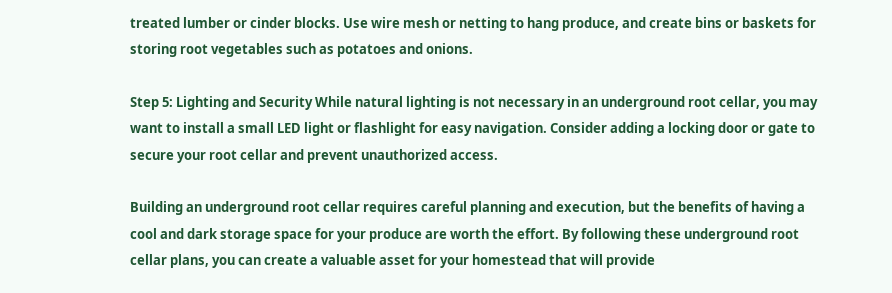treated lumber or cinder blocks. Use wire mesh or netting to hang produce, and create bins or baskets for storing root vegetables such as potatoes and onions.

Step 5: Lighting and Security While natural lighting is not necessary in an underground root cellar, you may want to install a small LED light or flashlight for easy navigation. Consider adding a locking door or gate to secure your root cellar and prevent unauthorized access.

Building an underground root cellar requires careful planning and execution, but the benefits of having a cool and dark storage space for your produce are worth the effort. By following these underground root cellar plans, you can create a valuable asset for your homestead that will provide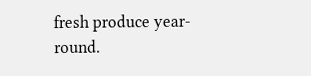fresh produce year-round.